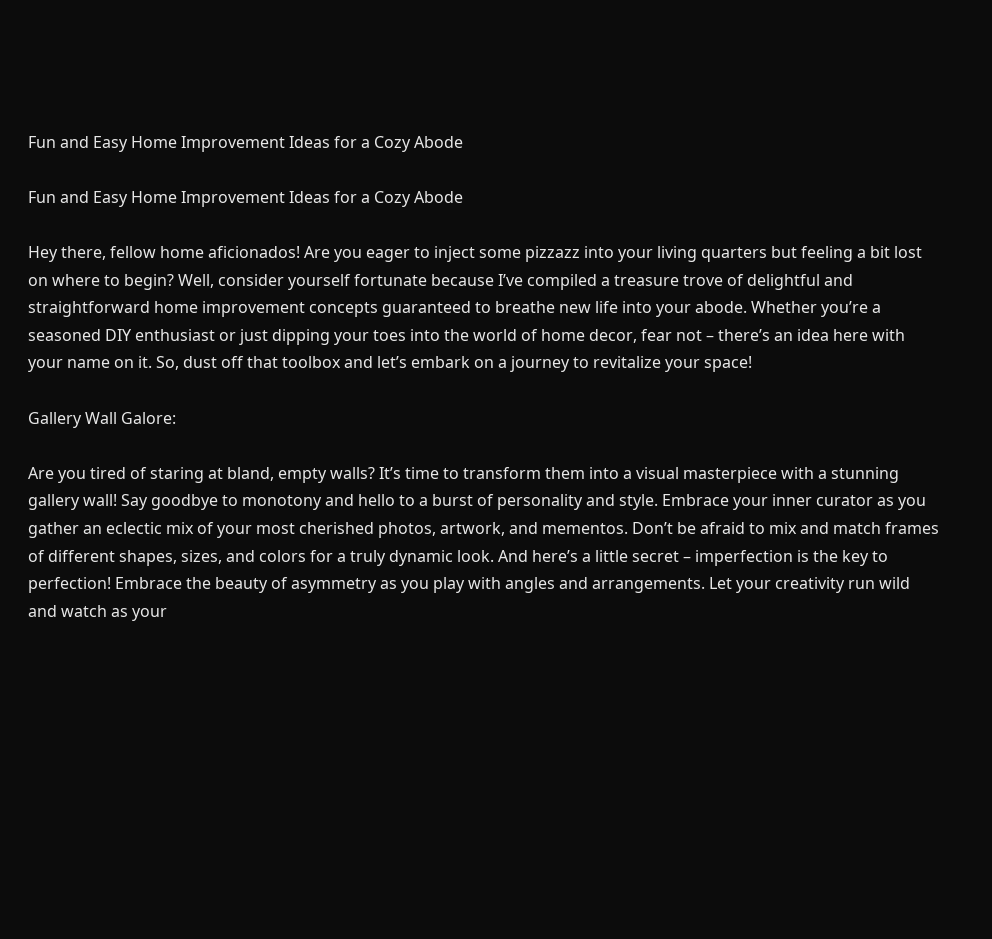Fun and Easy Home Improvement Ideas for a Cozy Abode

Fun and Easy Home Improvement Ideas for a Cozy Abode

Hey there, fellow home aficionados! Are you eager to inject some pizzazz into your living quarters but feeling a bit lost on where to begin? Well, consider yourself fortunate because I’ve compiled a treasure trove of delightful and straightforward home improvement concepts guaranteed to breathe new life into your abode. Whether you’re a seasoned DIY enthusiast or just dipping your toes into the world of home decor, fear not – there’s an idea here with your name on it. So, dust off that toolbox and let’s embark on a journey to revitalize your space!

Gallery Wall Galore:

Are you tired of staring at bland, empty walls? It’s time to transform them into a visual masterpiece with a stunning gallery wall! Say goodbye to monotony and hello to a burst of personality and style. Embrace your inner curator as you gather an eclectic mix of your most cherished photos, artwork, and mementos. Don’t be afraid to mix and match frames of different shapes, sizes, and colors for a truly dynamic look. And here’s a little secret – imperfection is the key to perfection! Embrace the beauty of asymmetry as you play with angles and arrangements. Let your creativity run wild and watch as your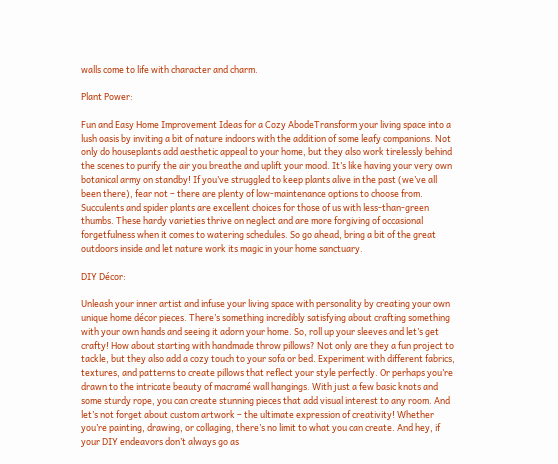walls come to life with character and charm.

Plant Power:

Fun and Easy Home Improvement Ideas for a Cozy AbodeTransform your living space into a lush oasis by inviting a bit of nature indoors with the addition of some leafy companions. Not only do houseplants add aesthetic appeal to your home, but they also work tirelessly behind the scenes to purify the air you breathe and uplift your mood. It’s like having your very own botanical army on standby! If you’ve struggled to keep plants alive in the past (we’ve all been there), fear not – there are plenty of low-maintenance options to choose from. Succulents and spider plants are excellent choices for those of us with less-than-green thumbs. These hardy varieties thrive on neglect and are more forgiving of occasional forgetfulness when it comes to watering schedules. So go ahead, bring a bit of the great outdoors inside and let nature work its magic in your home sanctuary.

DIY Décor:

Unleash your inner artist and infuse your living space with personality by creating your own unique home décor pieces. There’s something incredibly satisfying about crafting something with your own hands and seeing it adorn your home. So, roll up your sleeves and let’s get crafty! How about starting with handmade throw pillows? Not only are they a fun project to tackle, but they also add a cozy touch to your sofa or bed. Experiment with different fabrics, textures, and patterns to create pillows that reflect your style perfectly. Or perhaps you’re drawn to the intricate beauty of macramé wall hangings. With just a few basic knots and some sturdy rope, you can create stunning pieces that add visual interest to any room. And let’s not forget about custom artwork – the ultimate expression of creativity! Whether you’re painting, drawing, or collaging, there’s no limit to what you can create. And hey, if your DIY endeavors don’t always go as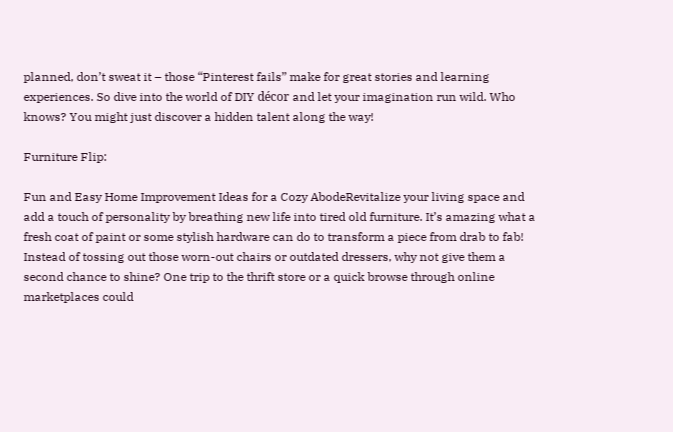planned, don’t sweat it – those “Pinterest fails” make for great stories and learning experiences. So dive into the world of DIY décor and let your imagination run wild. Who knows? You might just discover a hidden talent along the way!

Furniture Flip:

Fun and Easy Home Improvement Ideas for a Cozy AbodeRevitalize your living space and add a touch of personality by breathing new life into tired old furniture. It’s amazing what a fresh coat of paint or some stylish hardware can do to transform a piece from drab to fab! Instead of tossing out those worn-out chairs or outdated dressers, why not give them a second chance to shine? One trip to the thrift store or a quick browse through online marketplaces could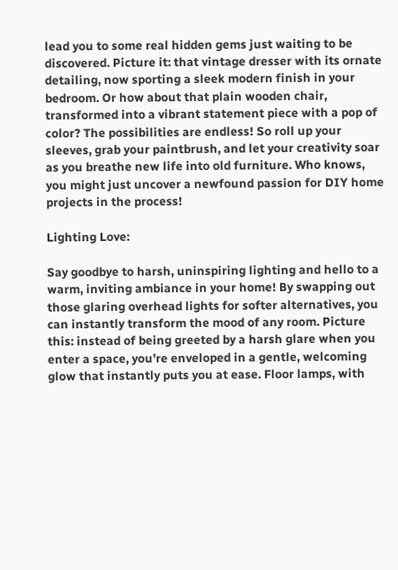lead you to some real hidden gems just waiting to be discovered. Picture it: that vintage dresser with its ornate detailing, now sporting a sleek modern finish in your bedroom. Or how about that plain wooden chair, transformed into a vibrant statement piece with a pop of color? The possibilities are endless! So roll up your sleeves, grab your paintbrush, and let your creativity soar as you breathe new life into old furniture. Who knows, you might just uncover a newfound passion for DIY home projects in the process!

Lighting Love:

Say goodbye to harsh, uninspiring lighting and hello to a warm, inviting ambiance in your home! By swapping out those glaring overhead lights for softer alternatives, you can instantly transform the mood of any room. Picture this: instead of being greeted by a harsh glare when you enter a space, you’re enveloped in a gentle, welcoming glow that instantly puts you at ease. Floor lamps, with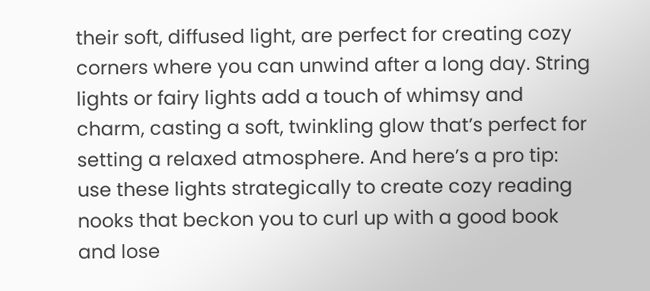their soft, diffused light, are perfect for creating cozy corners where you can unwind after a long day. String lights or fairy lights add a touch of whimsy and charm, casting a soft, twinkling glow that’s perfect for setting a relaxed atmosphere. And here’s a pro tip: use these lights strategically to create cozy reading nooks that beckon you to curl up with a good book and lose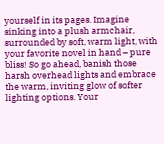yourself in its pages. Imagine sinking into a plush armchair, surrounded by soft, warm light, with your favorite novel in hand – pure bliss! So go ahead, banish those harsh overhead lights and embrace the warm, inviting glow of softer lighting options. Your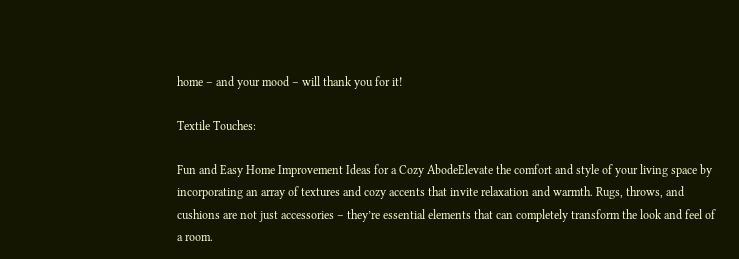home – and your mood – will thank you for it!

Textile Touches:

Fun and Easy Home Improvement Ideas for a Cozy AbodeElevate the comfort and style of your living space by incorporating an array of textures and cozy accents that invite relaxation and warmth. Rugs, throws, and cushions are not just accessories – they’re essential elements that can completely transform the look and feel of a room.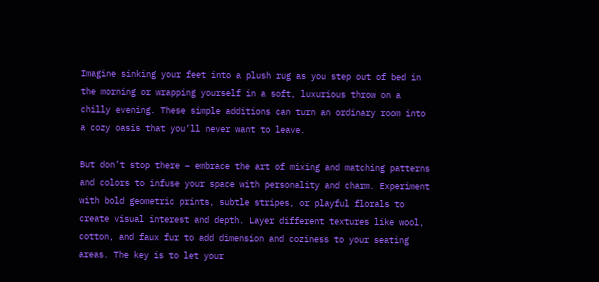Imagine sinking your feet into a plush rug as you step out of bed in the morning or wrapping yourself in a soft, luxurious throw on a chilly evening. These simple additions can turn an ordinary room into a cozy oasis that you’ll never want to leave.

But don’t stop there – embrace the art of mixing and matching patterns and colors to infuse your space with personality and charm. Experiment with bold geometric prints, subtle stripes, or playful florals to create visual interest and depth. Layer different textures like wool, cotton, and faux fur to add dimension and coziness to your seating areas. The key is to let your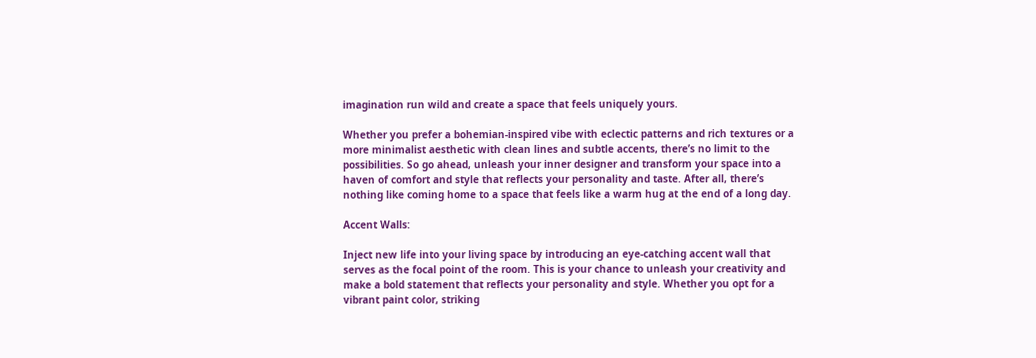imagination run wild and create a space that feels uniquely yours.

Whether you prefer a bohemian-inspired vibe with eclectic patterns and rich textures or a more minimalist aesthetic with clean lines and subtle accents, there’s no limit to the possibilities. So go ahead, unleash your inner designer and transform your space into a haven of comfort and style that reflects your personality and taste. After all, there’s nothing like coming home to a space that feels like a warm hug at the end of a long day.

Accent Walls:

Inject new life into your living space by introducing an eye-catching accent wall that serves as the focal point of the room. This is your chance to unleash your creativity and make a bold statement that reflects your personality and style. Whether you opt for a vibrant paint color, striking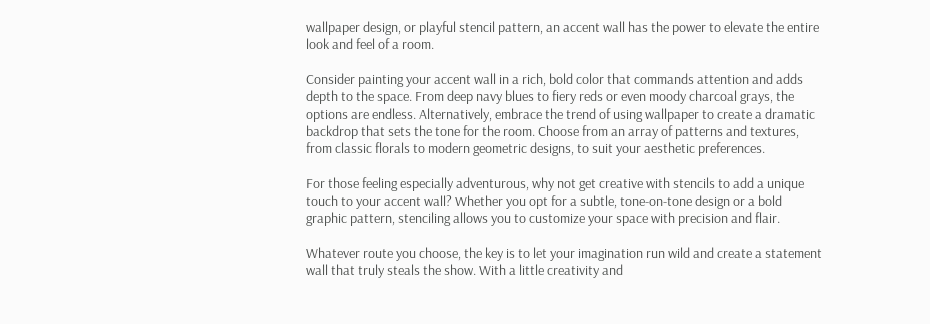wallpaper design, or playful stencil pattern, an accent wall has the power to elevate the entire look and feel of a room.

Consider painting your accent wall in a rich, bold color that commands attention and adds depth to the space. From deep navy blues to fiery reds or even moody charcoal grays, the options are endless. Alternatively, embrace the trend of using wallpaper to create a dramatic backdrop that sets the tone for the room. Choose from an array of patterns and textures, from classic florals to modern geometric designs, to suit your aesthetic preferences.

For those feeling especially adventurous, why not get creative with stencils to add a unique touch to your accent wall? Whether you opt for a subtle, tone-on-tone design or a bold graphic pattern, stenciling allows you to customize your space with precision and flair.

Whatever route you choose, the key is to let your imagination run wild and create a statement wall that truly steals the show. With a little creativity and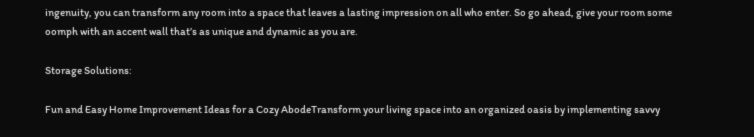ingenuity, you can transform any room into a space that leaves a lasting impression on all who enter. So go ahead, give your room some oomph with an accent wall that’s as unique and dynamic as you are.

Storage Solutions:

Fun and Easy Home Improvement Ideas for a Cozy AbodeTransform your living space into an organized oasis by implementing savvy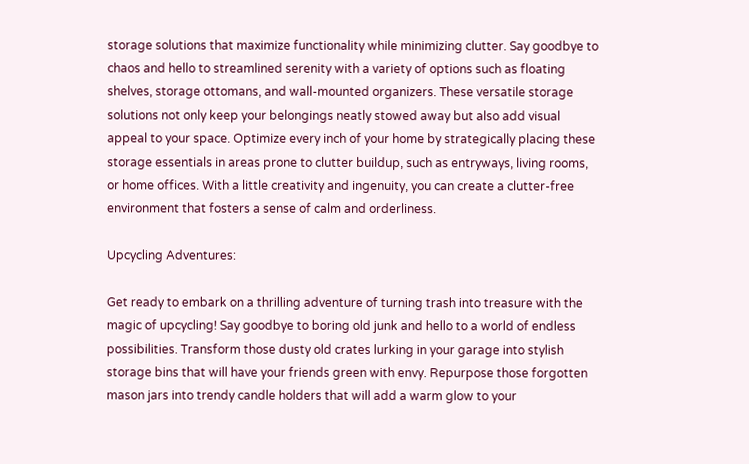storage solutions that maximize functionality while minimizing clutter. Say goodbye to chaos and hello to streamlined serenity with a variety of options such as floating shelves, storage ottomans, and wall-mounted organizers. These versatile storage solutions not only keep your belongings neatly stowed away but also add visual appeal to your space. Optimize every inch of your home by strategically placing these storage essentials in areas prone to clutter buildup, such as entryways, living rooms, or home offices. With a little creativity and ingenuity, you can create a clutter-free environment that fosters a sense of calm and orderliness.

Upcycling Adventures:

Get ready to embark on a thrilling adventure of turning trash into treasure with the magic of upcycling! Say goodbye to boring old junk and hello to a world of endless possibilities. Transform those dusty old crates lurking in your garage into stylish storage bins that will have your friends green with envy. Repurpose those forgotten mason jars into trendy candle holders that will add a warm glow to your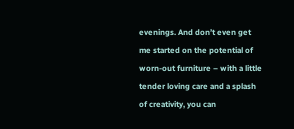evenings. And don’t even get me started on the potential of worn-out furniture – with a little tender loving care and a splash of creativity, you can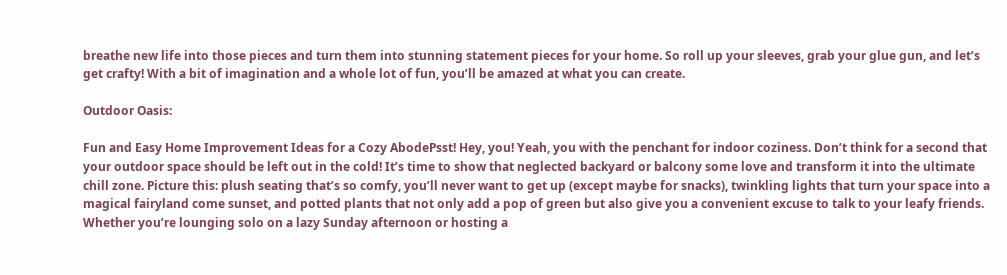breathe new life into those pieces and turn them into stunning statement pieces for your home. So roll up your sleeves, grab your glue gun, and let’s get crafty! With a bit of imagination and a whole lot of fun, you’ll be amazed at what you can create.

Outdoor Oasis:

Fun and Easy Home Improvement Ideas for a Cozy AbodePsst! Hey, you! Yeah, you with the penchant for indoor coziness. Don’t think for a second that your outdoor space should be left out in the cold! It’s time to show that neglected backyard or balcony some love and transform it into the ultimate chill zone. Picture this: plush seating that’s so comfy, you’ll never want to get up (except maybe for snacks), twinkling lights that turn your space into a magical fairyland come sunset, and potted plants that not only add a pop of green but also give you a convenient excuse to talk to your leafy friends. Whether you’re lounging solo on a lazy Sunday afternoon or hosting a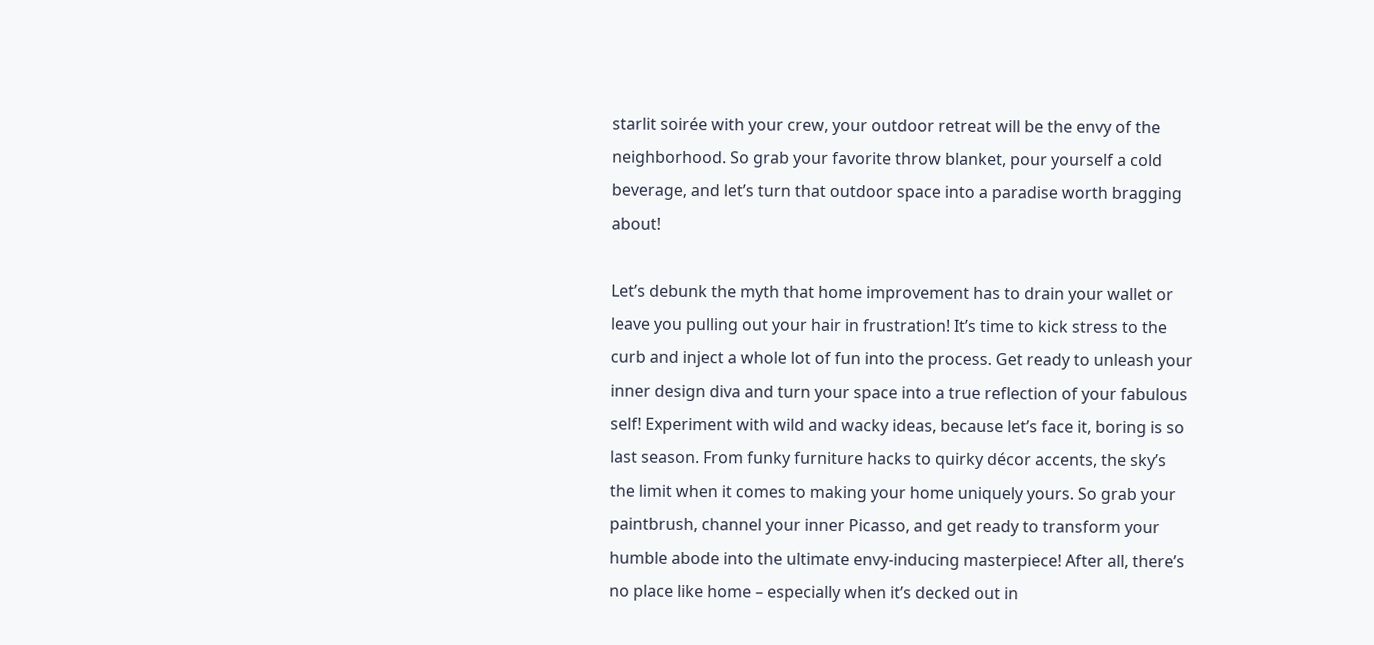starlit soirée with your crew, your outdoor retreat will be the envy of the neighborhood. So grab your favorite throw blanket, pour yourself a cold beverage, and let’s turn that outdoor space into a paradise worth bragging about!

Let’s debunk the myth that home improvement has to drain your wallet or leave you pulling out your hair in frustration! It’s time to kick stress to the curb and inject a whole lot of fun into the process. Get ready to unleash your inner design diva and turn your space into a true reflection of your fabulous self! Experiment with wild and wacky ideas, because let’s face it, boring is so last season. From funky furniture hacks to quirky décor accents, the sky’s the limit when it comes to making your home uniquely yours. So grab your paintbrush, channel your inner Picasso, and get ready to transform your humble abode into the ultimate envy-inducing masterpiece! After all, there’s no place like home – especially when it’s decked out in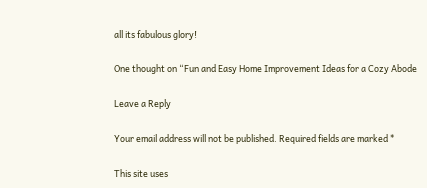all its fabulous glory!

One thought on “Fun and Easy Home Improvement Ideas for a Cozy Abode

Leave a Reply

Your email address will not be published. Required fields are marked *

This site uses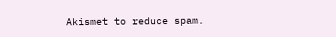Akismet to reduce spam.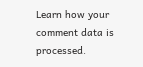Learn how your comment data is processed.